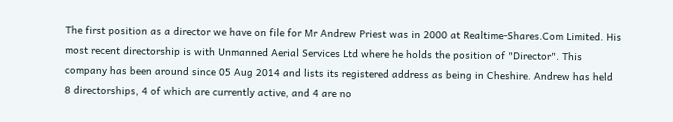The first position as a director we have on file for Mr Andrew Priest was in 2000 at Realtime-Shares.Com Limited. His most recent directorship is with Unmanned Aerial Services Ltd where he holds the position of "Director". This company has been around since 05 Aug 2014 and lists its registered address as being in Cheshire. Andrew has held 8 directorships, 4 of which are currently active, and 4 are no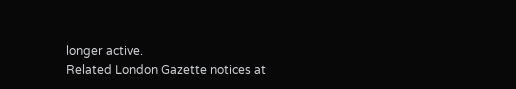longer active.
Related London Gazette notices at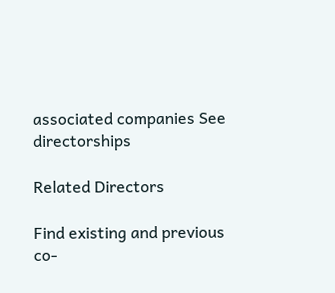associated companies See directorships

Related Directors

Find existing and previous co-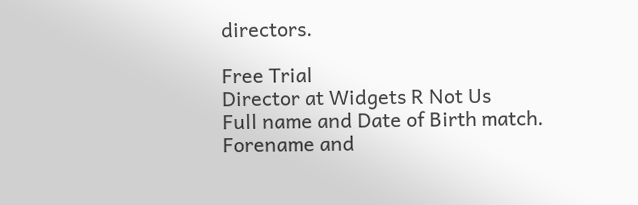directors.

Free Trial
Director at Widgets R Not Us
Full name and Date of Birth match.
Forename and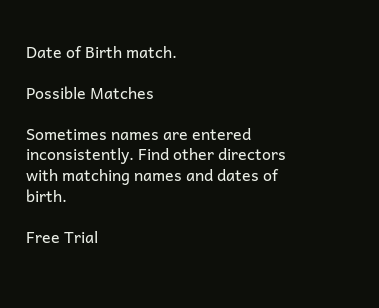Date of Birth match.

Possible Matches

Sometimes names are entered inconsistently. Find other directors with matching names and dates of birth.

Free Trial